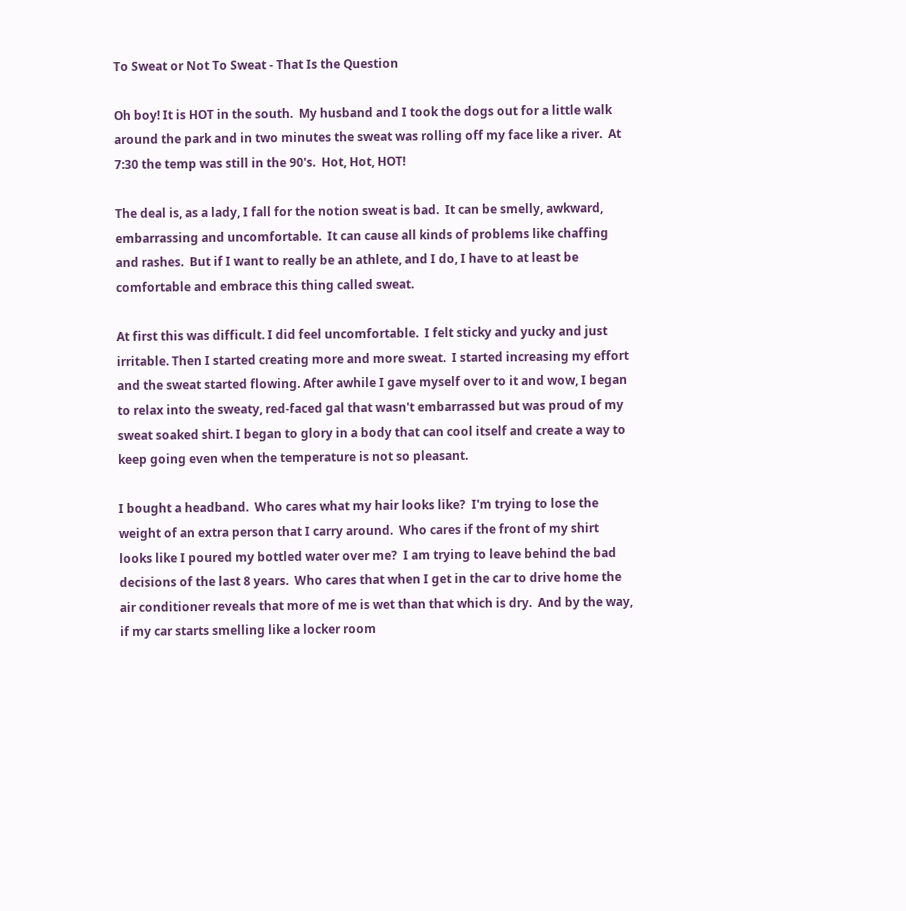To Sweat or Not To Sweat - That Is the Question

Oh boy! It is HOT in the south.  My husband and I took the dogs out for a little walk around the park and in two minutes the sweat was rolling off my face like a river.  At 7:30 the temp was still in the 90's.  Hot, Hot, HOT!

The deal is, as a lady, I fall for the notion sweat is bad.  It can be smelly, awkward, embarrassing and uncomfortable.  It can cause all kinds of problems like chaffing and rashes.  But if I want to really be an athlete, and I do, I have to at least be comfortable and embrace this thing called sweat.

At first this was difficult. I did feel uncomfortable.  I felt sticky and yucky and just irritable. Then I started creating more and more sweat.  I started increasing my effort and the sweat started flowing. After awhile I gave myself over to it and wow, I began to relax into the sweaty, red-faced gal that wasn't embarrassed but was proud of my sweat soaked shirt. I began to glory in a body that can cool itself and create a way to keep going even when the temperature is not so pleasant.

I bought a headband.  Who cares what my hair looks like?  I'm trying to lose the weight of an extra person that I carry around.  Who cares if the front of my shirt looks like I poured my bottled water over me?  I am trying to leave behind the bad decisions of the last 8 years.  Who cares that when I get in the car to drive home the air conditioner reveals that more of me is wet than that which is dry.  And by the way, if my car starts smelling like a locker room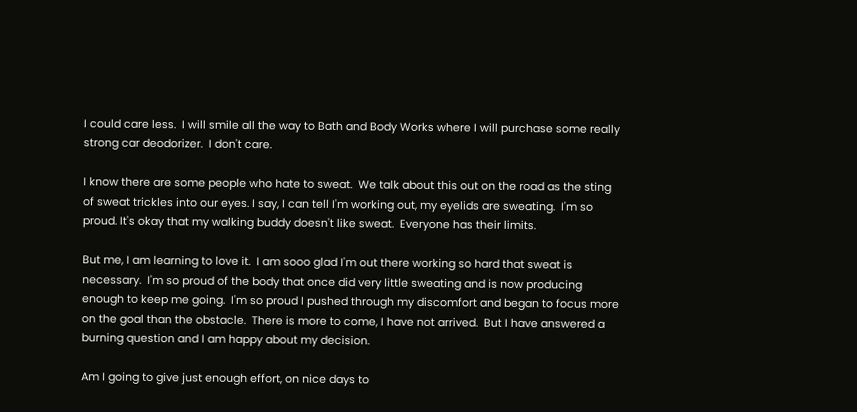I could care less.  I will smile all the way to Bath and Body Works where I will purchase some really strong car deodorizer.  I don't care.

I know there are some people who hate to sweat.  We talk about this out on the road as the sting of sweat trickles into our eyes. I say, I can tell I'm working out, my eyelids are sweating.  I'm so proud. It's okay that my walking buddy doesn't like sweat.  Everyone has their limits.

But me, I am learning to love it.  I am sooo glad I'm out there working so hard that sweat is necessary.  I'm so proud of the body that once did very little sweating and is now producing enough to keep me going.  I'm so proud I pushed through my discomfort and began to focus more on the goal than the obstacle.  There is more to come, I have not arrived.  But I have answered a burning question and I am happy about my decision.

Am I going to give just enough effort, on nice days to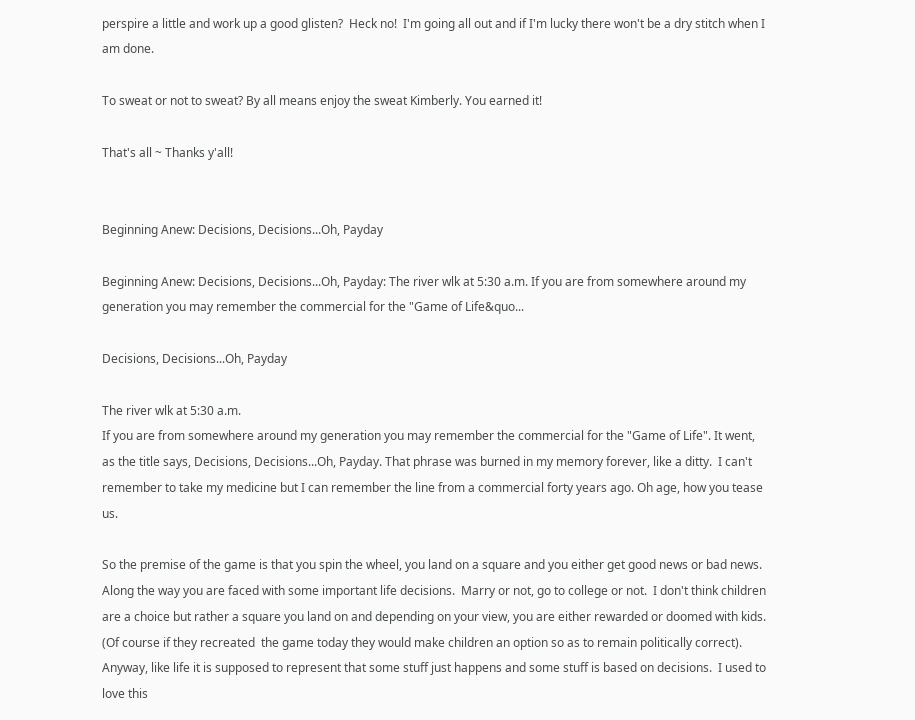perspire a little and work up a good glisten?  Heck no!  I'm going all out and if I'm lucky there won't be a dry stitch when I am done.

To sweat or not to sweat? By all means enjoy the sweat Kimberly. You earned it!

That's all ~ Thanks y'all!


Beginning Anew: Decisions, Decisions...Oh, Payday

Beginning Anew: Decisions, Decisions...Oh, Payday: The river wlk at 5:30 a.m. If you are from somewhere around my generation you may remember the commercial for the "Game of Life&quo...

Decisions, Decisions...Oh, Payday

The river wlk at 5:30 a.m.
If you are from somewhere around my generation you may remember the commercial for the "Game of Life". It went, as the title says, Decisions, Decisions...Oh, Payday. That phrase was burned in my memory forever, like a ditty.  I can't remember to take my medicine but I can remember the line from a commercial forty years ago. Oh age, how you tease us.

So the premise of the game is that you spin the wheel, you land on a square and you either get good news or bad news.  Along the way you are faced with some important life decisions.  Marry or not, go to college or not.  I don't think children are a choice but rather a square you land on and depending on your view, you are either rewarded or doomed with kids.  (Of course if they recreated  the game today they would make children an option so as to remain politically correct). Anyway, like life it is supposed to represent that some stuff just happens and some stuff is based on decisions.  I used to love this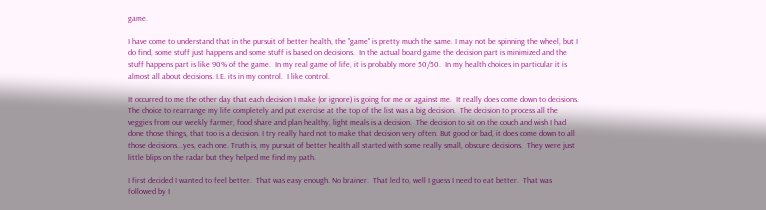game.

I have come to understand that in the pursuit of better health, the "game" is pretty much the same. I may not be spinning the wheel, but I do find, some stuff just happens and some stuff is based on decisions.  In the actual board game the decision part is minimized and the stuff happens part is like 90% of the game.  In my real game of life, it is probably more 50/50.  In my health choices in particular it is almost all about decisions. I.E. its in my control.  I like control.

It occurred to me the other day that each decision I make (or ignore) is going for me or against me.  It really does come down to decisions. The choice to rearrange my life completely and put exercise at the top of the list was a big decision.  The decision to process all the veggies from our weekly farmer, food share and plan healthy, light meals is a decision.  The decision to sit on the couch and wish I had done those things, that too is a decision. I try really hard not to make that decision very often. But good or bad, it does come down to all those decisions...yes, each one. Truth is, my pursuit of better health all started with some really small, obscure decisions.  They were just little blips on the radar but they helped me find my path.

I first decided I wanted to feel better.  That was easy enough. No brainer.  That led to, well I guess I need to eat better.  That was followed by I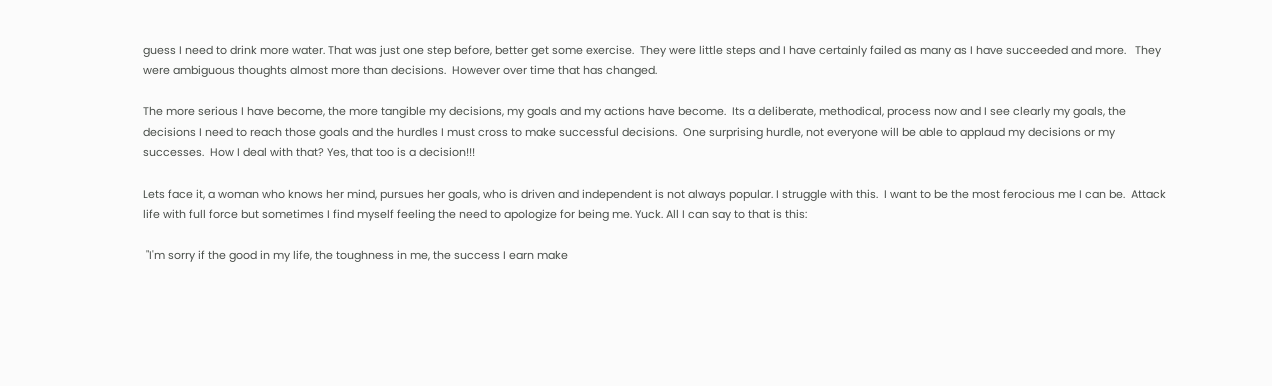guess I need to drink more water. That was just one step before, better get some exercise.  They were little steps and I have certainly failed as many as I have succeeded and more.   They were ambiguous thoughts almost more than decisions.  However over time that has changed.

The more serious I have become, the more tangible my decisions, my goals and my actions have become.  Its a deliberate, methodical, process now and I see clearly my goals, the decisions I need to reach those goals and the hurdles I must cross to make successful decisions.  One surprising hurdle, not everyone will be able to applaud my decisions or my successes.  How I deal with that? Yes, that too is a decision!!!

Lets face it, a woman who knows her mind, pursues her goals, who is driven and independent is not always popular. I struggle with this.  I want to be the most ferocious me I can be.  Attack life with full force but sometimes I find myself feeling the need to apologize for being me. Yuck. All I can say to that is this:

 "I'm sorry if the good in my life, the toughness in me, the success I earn make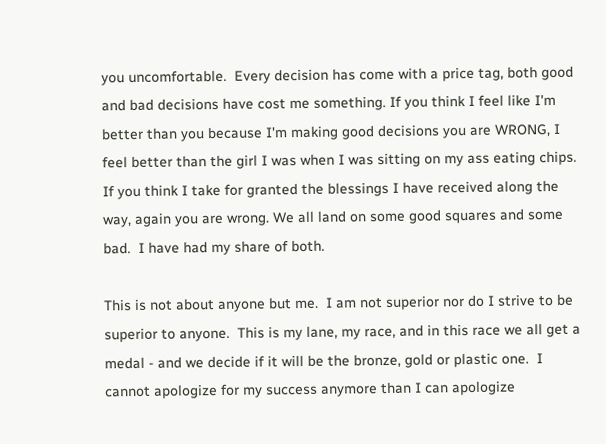you uncomfortable.  Every decision has come with a price tag, both good and bad decisions have cost me something. If you think I feel like I'm better than you because I'm making good decisions you are WRONG, I feel better than the girl I was when I was sitting on my ass eating chips.  If you think I take for granted the blessings I have received along the way, again you are wrong. We all land on some good squares and some bad.  I have had my share of both.

This is not about anyone but me.  I am not superior nor do I strive to be superior to anyone.  This is my lane, my race, and in this race we all get a medal - and we decide if it will be the bronze, gold or plastic one.  I cannot apologize for my success anymore than I can apologize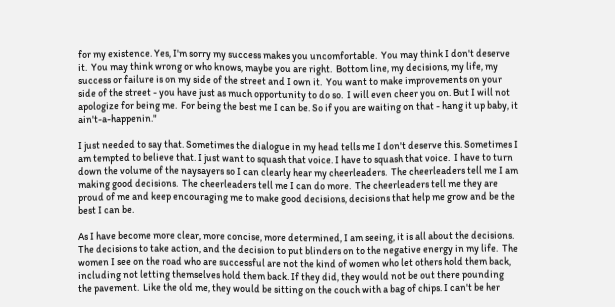for my existence. Yes, I'm sorry my success makes you uncomfortable.  You may think I don't deserve it.  You may think wrong or who knows, maybe you are right.  Bottom line, my decisions, my life, my success or failure is on my side of the street and I own it.  You want to make improvements on your side of the street - you have just as much opportunity to do so.  I will even cheer you on. But I will not apologize for being me.  For being the best me I can be. So if you are waiting on that - hang it up baby, it ain't-a-happenin."

I just needed to say that. Sometimes the dialogue in my head tells me I don't deserve this. Sometimes I am tempted to believe that. I just want to squash that voice. I have to squash that voice.  I have to turn down the volume of the naysayers so I can clearly hear my cheerleaders.  The cheerleaders tell me I am making good decisions.  The cheerleaders tell me I can do more.  The cheerleaders tell me they are proud of me and keep encouraging me to make good decisions, decisions that help me grow and be the best I can be.

As I have become more clear, more concise, more determined, I am seeing, it is all about the decisions. The decisions to take action, and the decision to put blinders on to the negative energy in my life.  The women I see on the road who are successful are not the kind of women who let others hold them back, including not letting themselves hold them back. If they did, they would not be out there pounding the pavement.  Like the old me, they would be sitting on the couch with a bag of chips. I can't be her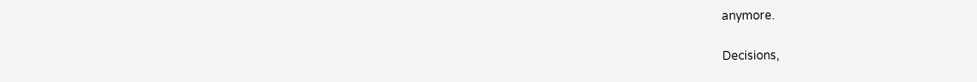anymore.

Decisions,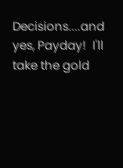Decisions....and yes, Payday!  I'll take the gold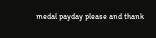medal payday please and thank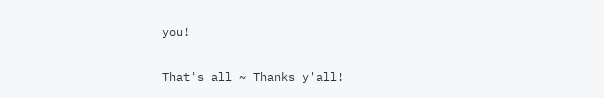you!

That's all ~ Thanks y'all!